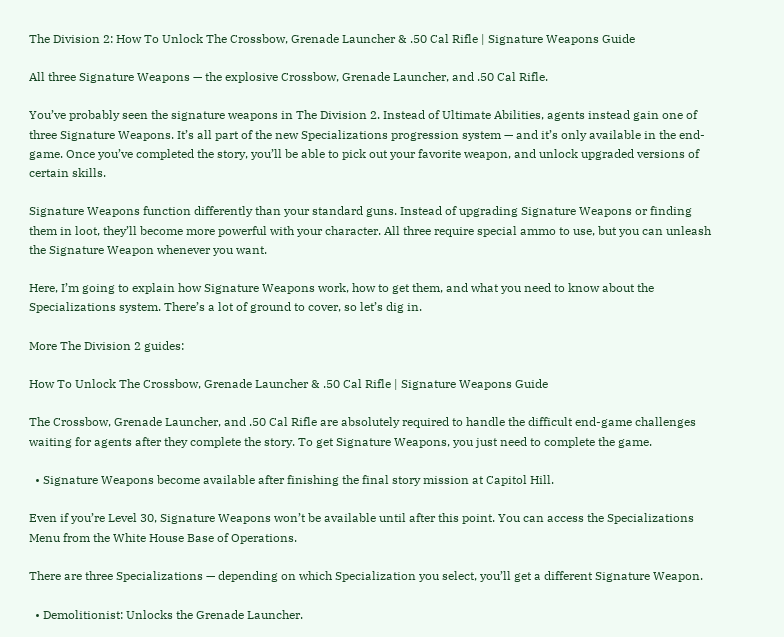The Division 2: How To Unlock The Crossbow, Grenade Launcher & .50 Cal Rifle | Signature Weapons Guide

All three Signature Weapons — the explosive Crossbow, Grenade Launcher, and .50 Cal Rifle.

You’ve probably seen the signature weapons in The Division 2. Instead of Ultimate Abilities, agents instead gain one of three Signature Weapons. It’s all part of the new Specializations progression system — and it’s only available in the end-game. Once you’ve completed the story, you’ll be able to pick out your favorite weapon, and unlock upgraded versions of certain skills.

Signature Weapons function differently than your standard guns. Instead of upgrading Signature Weapons or finding them in loot, they’ll become more powerful with your character. All three require special ammo to use, but you can unleash the Signature Weapon whenever you want.

Here, I’m going to explain how Signature Weapons work, how to get them, and what you need to know about the Specializations system. There’s a lot of ground to cover, so let’s dig in.

More The Division 2 guides:

How To Unlock The Crossbow, Grenade Launcher & .50 Cal Rifle | Signature Weapons Guide

The Crossbow, Grenade Launcher, and .50 Cal Rifle are absolutely required to handle the difficult end-game challenges waiting for agents after they complete the story. To get Signature Weapons, you just need to complete the game.

  • Signature Weapons become available after finishing the final story mission at Capitol Hill.

Even if you’re Level 30, Signature Weapons won’t be available until after this point. You can access the Specializations Menu from the White House Base of Operations.

There are three Specializations — depending on which Specialization you select, you’ll get a different Signature Weapon.

  • Demolitionist: Unlocks the Grenade Launcher.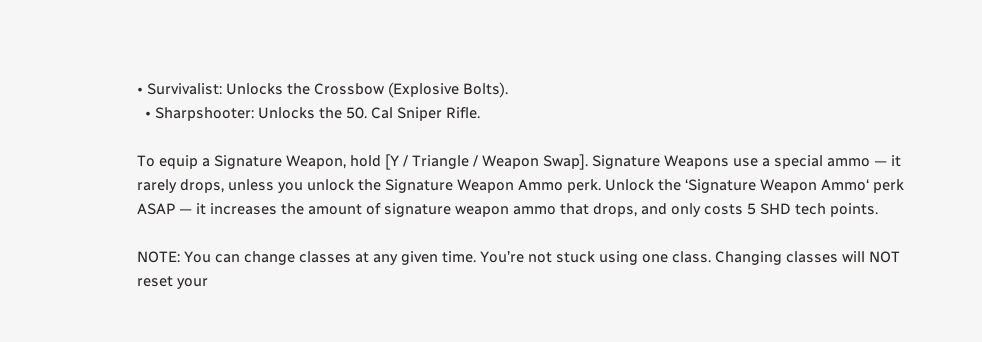• Survivalist: Unlocks the Crossbow (Explosive Bolts).
  • Sharpshooter: Unlocks the 50. Cal Sniper Rifle.

To equip a Signature Weapon, hold [Y / Triangle / Weapon Swap]. Signature Weapons use a special ammo — it rarely drops, unless you unlock the Signature Weapon Ammo perk. Unlock the ‘Signature Weapon Ammo‘ perk ASAP — it increases the amount of signature weapon ammo that drops, and only costs 5 SHD tech points.

NOTE: You can change classes at any given time. You’re not stuck using one class. Changing classes will NOT reset your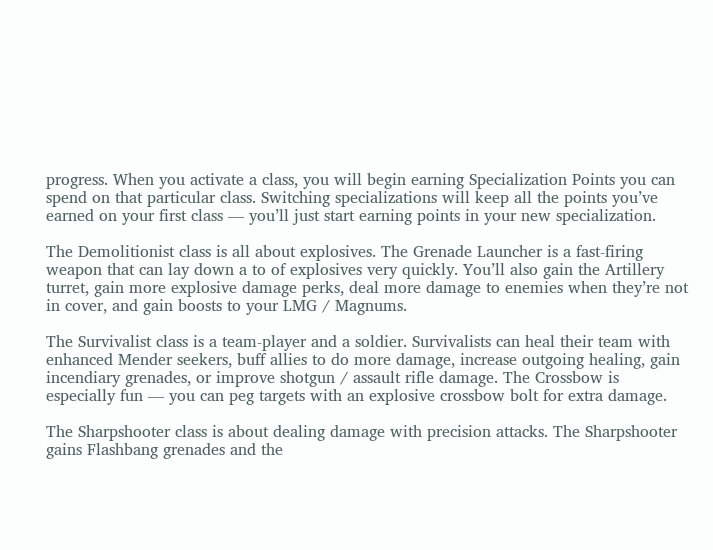progress. When you activate a class, you will begin earning Specialization Points you can spend on that particular class. Switching specializations will keep all the points you’ve earned on your first class — you’ll just start earning points in your new specialization.

The Demolitionist class is all about explosives. The Grenade Launcher is a fast-firing weapon that can lay down a to of explosives very quickly. You’ll also gain the Artillery turret, gain more explosive damage perks, deal more damage to enemies when they’re not in cover, and gain boosts to your LMG / Magnums.

The Survivalist class is a team-player and a soldier. Survivalists can heal their team with enhanced Mender seekers, buff allies to do more damage, increase outgoing healing, gain incendiary grenades, or improve shotgun / assault rifle damage. The Crossbow is especially fun — you can peg targets with an explosive crossbow bolt for extra damage.

The Sharpshooter class is about dealing damage with precision attacks. The Sharpshooter gains Flashbang grenades and the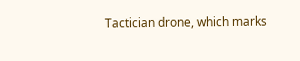Tactician drone, which marks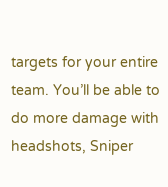targets for your entire team. You’ll be able to do more damage with headshots, Sniper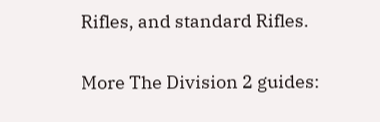Rifles, and standard Rifles.

More The Division 2 guides: